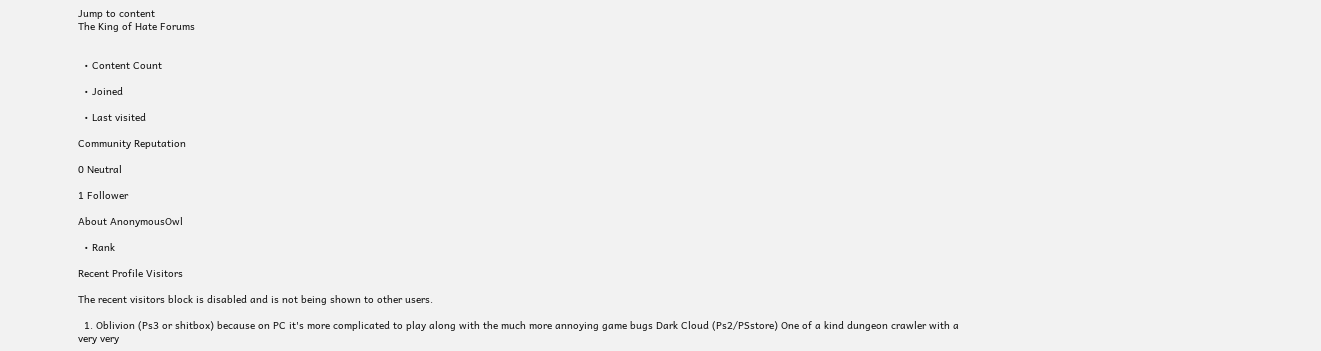Jump to content
The King of Hate Forums


  • Content Count

  • Joined

  • Last visited

Community Reputation

0 Neutral

1 Follower

About AnonymousOwl

  • Rank

Recent Profile Visitors

The recent visitors block is disabled and is not being shown to other users.

  1. Oblivion (Ps3 or shitbox) because on PC it's more complicated to play along with the much more annoying game bugs Dark Cloud (Ps2/PSstore) One of a kind dungeon crawler with a very very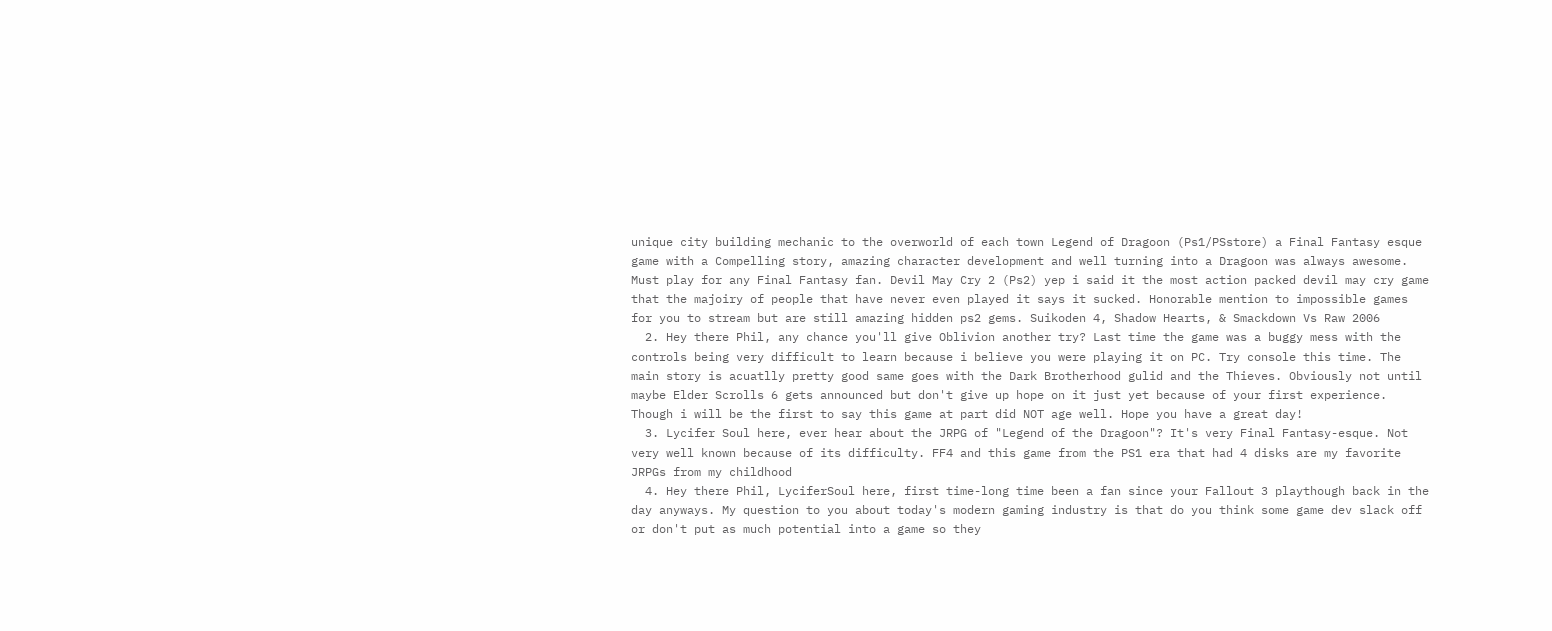unique city building mechanic to the overworld of each town Legend of Dragoon (Ps1/PSstore) a Final Fantasy esque game with a Compelling story, amazing character development and well turning into a Dragoon was always awesome. Must play for any Final Fantasy fan. Devil May Cry 2 (Ps2) yep i said it the most action packed devil may cry game that the majoiry of people that have never even played it says it sucked. Honorable mention to impossible games for you to stream but are still amazing hidden ps2 gems. Suikoden 4, Shadow Hearts, & Smackdown Vs Raw 2006
  2. Hey there Phil, any chance you'll give Oblivion another try? Last time the game was a buggy mess with the controls being very difficult to learn because i believe you were playing it on PC. Try console this time. The main story is acuatlly pretty good same goes with the Dark Brotherhood gulid and the Thieves. Obviously not until maybe Elder Scrolls 6 gets announced but don't give up hope on it just yet because of your first experience. Though i will be the first to say this game at part did NOT age well. Hope you have a great day!
  3. Lycifer Soul here, ever hear about the JRPG of "Legend of the Dragoon"? It's very Final Fantasy-esque. Not very well known because of its difficulty. FF4 and this game from the PS1 era that had 4 disks are my favorite JRPGs from my childhood
  4. Hey there Phil, LyciferSoul here, first time-long time been a fan since your Fallout 3 playthough back in the day anyways. My question to you about today's modern gaming industry is that do you think some game dev slack off or don't put as much potential into a game so they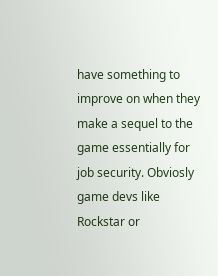have something to improve on when they make a sequel to the game essentially for job security. Obviosly game devs like Rockstar or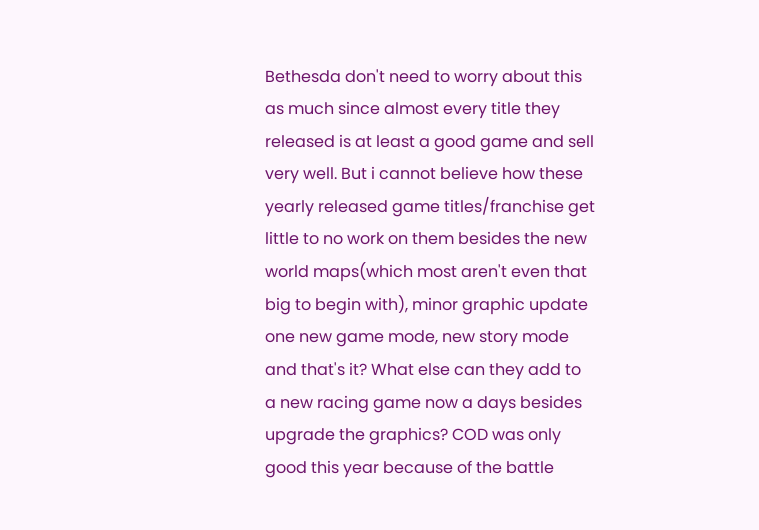Bethesda don't need to worry about this as much since almost every title they released is at least a good game and sell very well. But i cannot believe how these yearly released game titles/franchise get little to no work on them besides the new world maps(which most aren't even that big to begin with), minor graphic update one new game mode, new story mode and that's it? What else can they add to a new racing game now a days besides upgrade the graphics? COD was only good this year because of the battle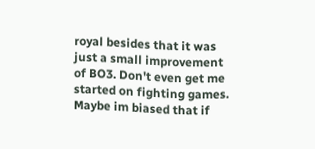royal besides that it was just a small improvement of BO3. Don't even get me started on fighting games. Maybe im biased that if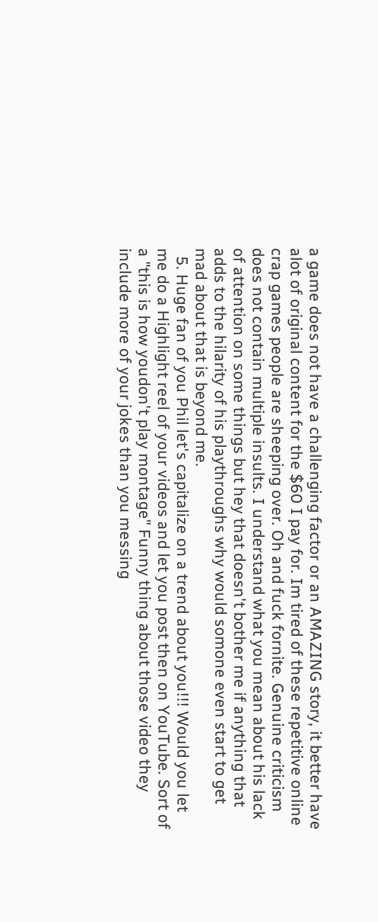a game does not have a challenging factor or an AMAZING story, it better have alot of original content for the $60 I pay for. Im tired of these repetitive online crap games people are sheeping over. Oh and fuck fornite. Genuine criticism does not contain multiple insults. I understand what you mean about his lack of attention on some things but hey that doesn't bother me if anything that adds to the hilarity of his playthroughs why would somone even start to get mad about that is beyond me.
  5. Huge fan of you Phil let's capitalize on a trend about you!!! Would you let me do a Highlight reel of your videos and let you post then on YouTube. Sort of a "this is how youdon't play montage" Funny thing about those video they include more of your jokes than you messing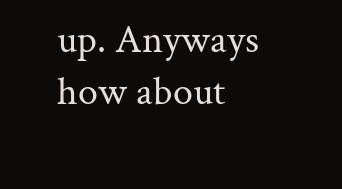up. Anyways how about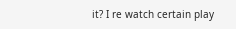it? I re watch certain play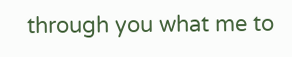through you what me to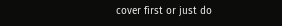cover first or just do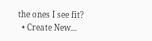the ones I see fit?
  • Create New...